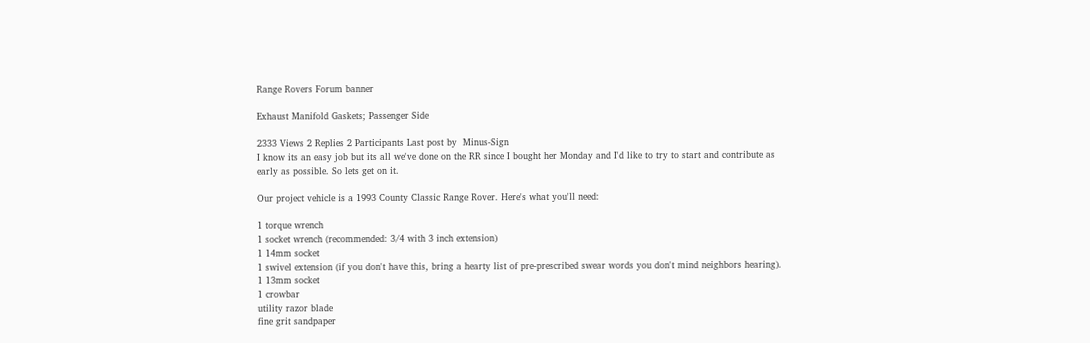Range Rovers Forum banner

Exhaust Manifold Gaskets; Passenger Side

2333 Views 2 Replies 2 Participants Last post by  Minus-Sign
I know its an easy job but its all we've done on the RR since I bought her Monday and I'd like to try to start and contribute as early as possible. So lets get on it.

Our project vehicle is a 1993 County Classic Range Rover. Here's what you'll need:

1 torque wrench
1 socket wrench (recommended: 3/4 with 3 inch extension)
1 14mm socket
1 swivel extension (if you don't have this, bring a hearty list of pre-prescribed swear words you don't mind neighbors hearing).
1 13mm socket
1 crowbar
utility razor blade
fine grit sandpaper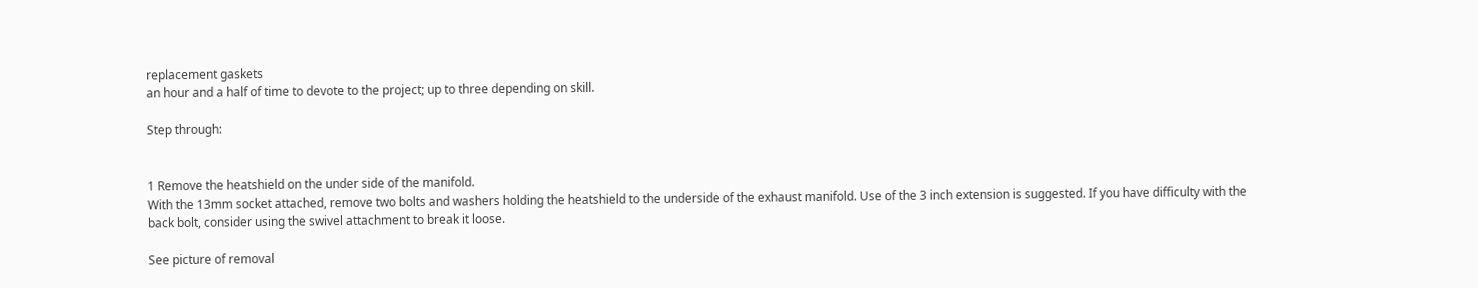replacement gaskets
an hour and a half of time to devote to the project; up to three depending on skill.

Step through:


1 Remove the heatshield on the under side of the manifold.
With the 13mm socket attached, remove two bolts and washers holding the heatshield to the underside of the exhaust manifold. Use of the 3 inch extension is suggested. If you have difficulty with the back bolt, consider using the swivel attachment to break it loose.

See picture of removal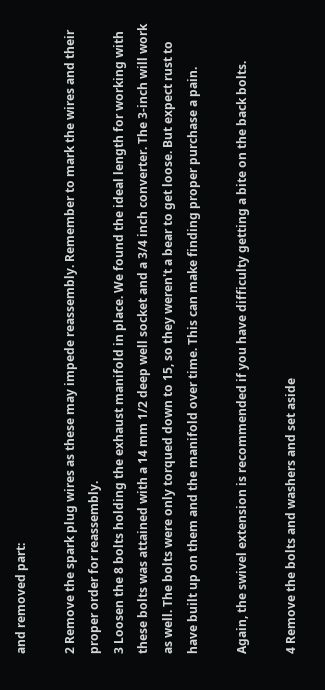and removed part:

2 Remove the spark plug wires as these may impede reassembly. Remember to mark the wires and their proper order for reassembly.
3 Loosen the 8 bolts holding the exhaust manifold in place. We found the ideal length for working with these bolts was attained with a 14 mm 1/2 deep well socket and a 3/4 inch converter. The 3-inch will work as well. The bolts were only torqued down to 15, so they weren't a bear to get loose. But expect rust to have built up on them and the manifold over time. This can make finding proper purchase a pain.

Again, the swivel extension is recommended if you have difficulty getting a bite on the back bolts.

4 Remove the bolts and washers and set aside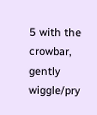5 with the crowbar, gently wiggle/pry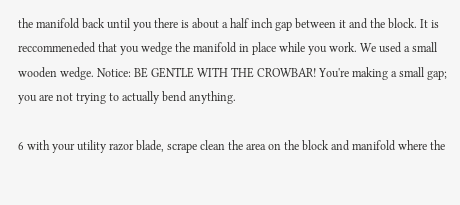the manifold back until you there is about a half inch gap between it and the block. It is reccommeneded that you wedge the manifold in place while you work. We used a small wooden wedge. Notice: BE GENTLE WITH THE CROWBAR! You're making a small gap; you are not trying to actually bend anything.

6 with your utility razor blade, scrape clean the area on the block and manifold where the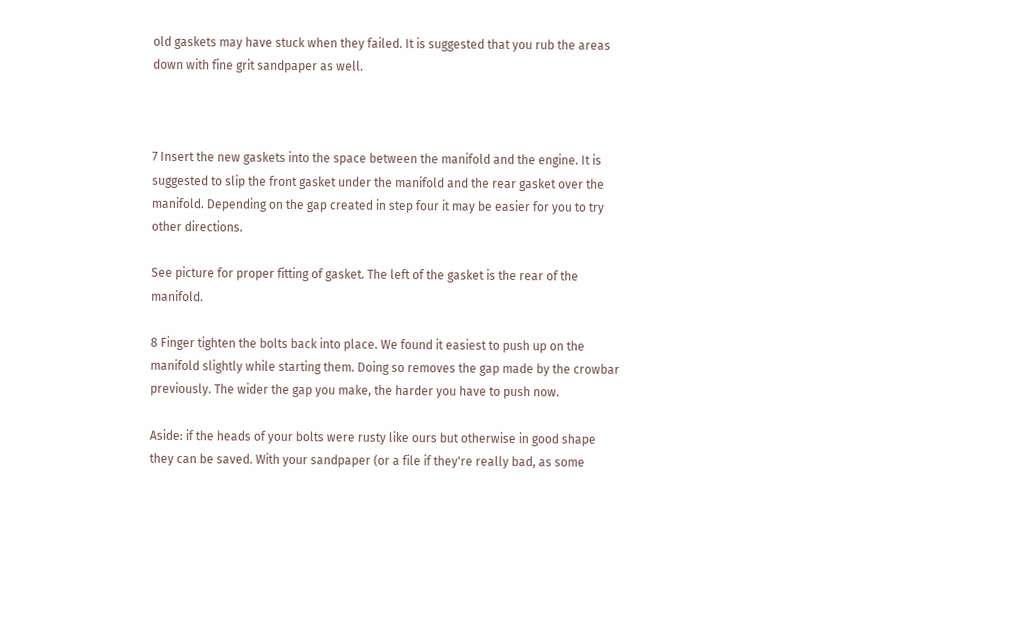old gaskets may have stuck when they failed. It is suggested that you rub the areas down with fine grit sandpaper as well.



7 Insert the new gaskets into the space between the manifold and the engine. It is suggested to slip the front gasket under the manifold and the rear gasket over the manifold. Depending on the gap created in step four it may be easier for you to try other directions.

See picture for proper fitting of gasket. The left of the gasket is the rear of the manifold.

8 Finger tighten the bolts back into place. We found it easiest to push up on the manifold slightly while starting them. Doing so removes the gap made by the crowbar previously. The wider the gap you make, the harder you have to push now.

Aside: if the heads of your bolts were rusty like ours but otherwise in good shape they can be saved. With your sandpaper (or a file if they're really bad, as some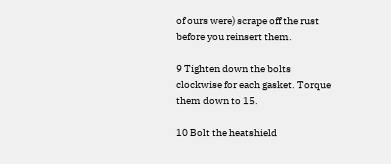of ours were) scrape off the rust before you reinsert them.

9 Tighten down the bolts clockwise for each gasket. Torque them down to 15.

10 Bolt the heatshield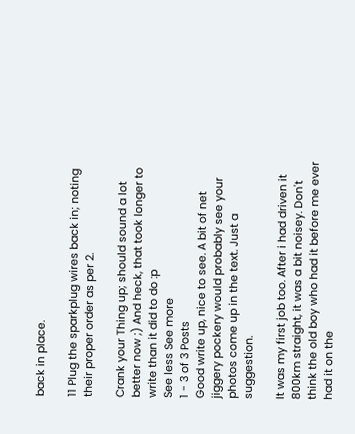back in place.

11 Plug the sparkplug wires back in; noting their proper order as per 2.

Crank your Thing up; should sound a lot better now ;) And heck, that took longer to write than it did to do :p
See less See more
1 - 3 of 3 Posts
Good write up, nice to see. A bit of net jiggery pockery would probably see your photos come up in the text. Just a suggestion.

It was my first job too. After i had driven it 800km straight, it was a bit noisey. Don't think the old boy who had it before me ever had it on the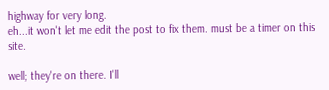highway for very long.
eh...it won't let me edit the post to fix them. must be a timer on this site.

well; they're on there. I'll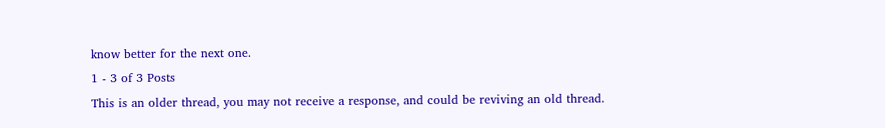know better for the next one.
1 - 3 of 3 Posts
This is an older thread, you may not receive a response, and could be reviving an old thread.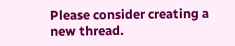Please consider creating a new thread.